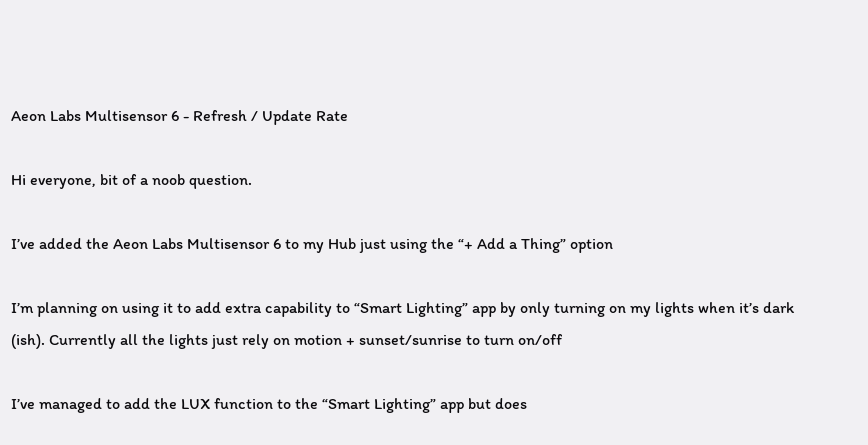Aeon Labs Multisensor 6 - Refresh / Update Rate

Hi everyone, bit of a noob question.

I’ve added the Aeon Labs Multisensor 6 to my Hub just using the “+ Add a Thing” option

I’m planning on using it to add extra capability to “Smart Lighting” app by only turning on my lights when it’s dark (ish). Currently all the lights just rely on motion + sunset/sunrise to turn on/off

I’ve managed to add the LUX function to the “Smart Lighting” app but does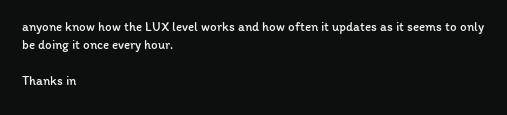anyone know how the LUX level works and how often it updates as it seems to only be doing it once every hour.

Thanks in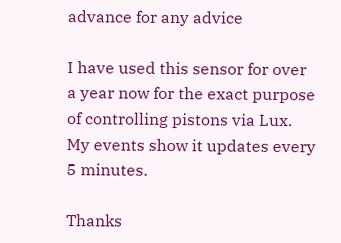advance for any advice

I have used this sensor for over a year now for the exact purpose of controlling pistons via Lux. My events show it updates every 5 minutes.

Thanks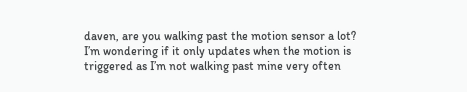daven, are you walking past the motion sensor a lot?
I’m wondering if it only updates when the motion is triggered as I’m not walking past mine very often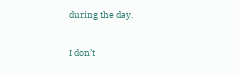during the day.

I don’t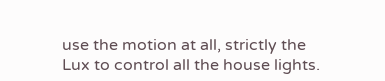use the motion at all, strictly the Lux to control all the house lights.